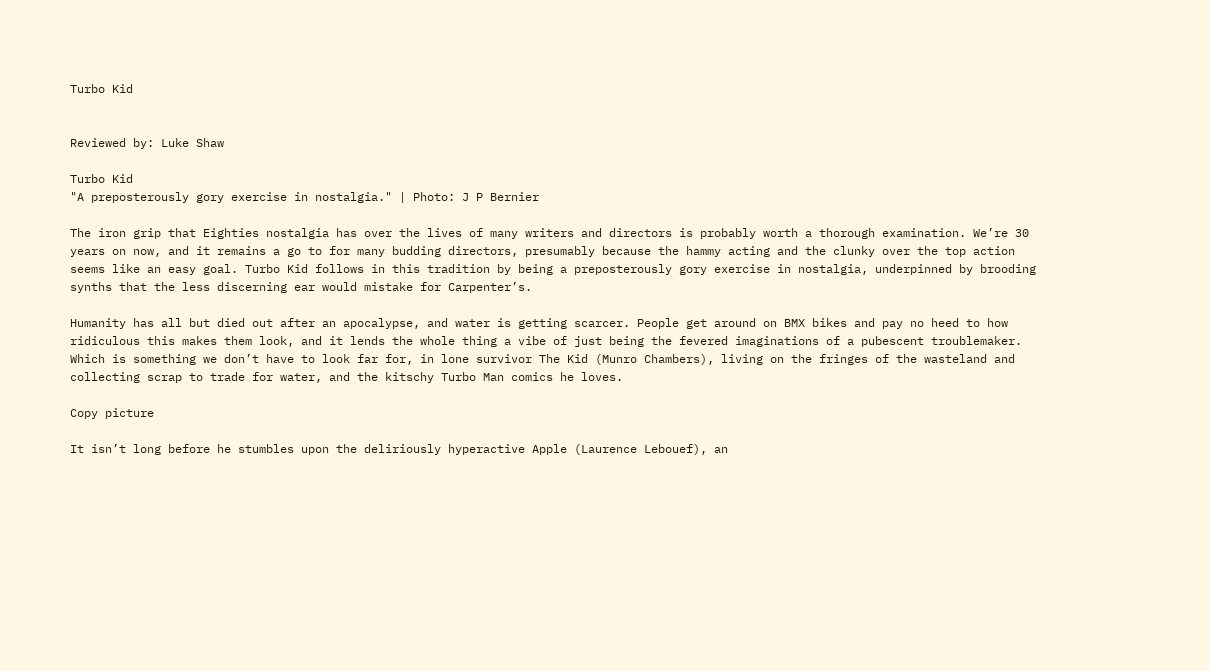Turbo Kid


Reviewed by: Luke Shaw

Turbo Kid
"A preposterously gory exercise in nostalgia." | Photo: J P Bernier

The iron grip that Eighties nostalgia has over the lives of many writers and directors is probably worth a thorough examination. We’re 30 years on now, and it remains a go to for many budding directors, presumably because the hammy acting and the clunky over the top action seems like an easy goal. Turbo Kid follows in this tradition by being a preposterously gory exercise in nostalgia, underpinned by brooding synths that the less discerning ear would mistake for Carpenter’s.

Humanity has all but died out after an apocalypse, and water is getting scarcer. People get around on BMX bikes and pay no heed to how ridiculous this makes them look, and it lends the whole thing a vibe of just being the fevered imaginations of a pubescent troublemaker. Which is something we don’t have to look far for, in lone survivor The Kid (Munro Chambers), living on the fringes of the wasteland and collecting scrap to trade for water, and the kitschy Turbo Man comics he loves.

Copy picture

It isn’t long before he stumbles upon the deliriously hyperactive Apple (Laurence Lebouef), an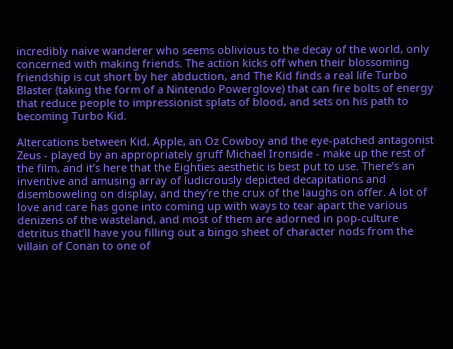incredibly naive wanderer who seems oblivious to the decay of the world, only concerned with making friends. The action kicks off when their blossoming friendship is cut short by her abduction, and The Kid finds a real life Turbo Blaster (taking the form of a Nintendo Powerglove) that can fire bolts of energy that reduce people to impressionist splats of blood, and sets on his path to becoming Turbo Kid.

Altercations between Kid, Apple, an Oz Cowboy and the eye-patched antagonist Zeus - played by an appropriately gruff Michael Ironside - make up the rest of the film, and it’s here that the Eighties aesthetic is best put to use. There’s an inventive and amusing array of ludicrously depicted decapitations and disemboweling on display, and they’re the crux of the laughs on offer. A lot of love and care has gone into coming up with ways to tear apart the various denizens of the wasteland, and most of them are adorned in pop-culture detritus that’ll have you filling out a bingo sheet of character nods from the villain of Conan to one of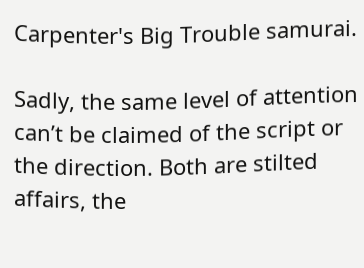Carpenter's Big Trouble samurai.

Sadly, the same level of attention can’t be claimed of the script or the direction. Both are stilted affairs, the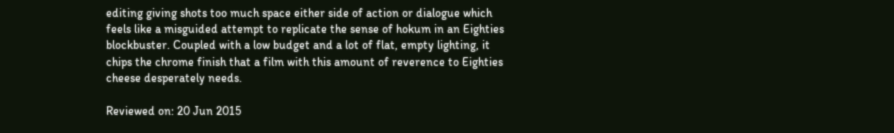editing giving shots too much space either side of action or dialogue which feels like a misguided attempt to replicate the sense of hokum in an Eighties blockbuster. Coupled with a low budget and a lot of flat, empty lighting, it chips the chrome finish that a film with this amount of reverence to Eighties cheese desperately needs.

Reviewed on: 20 Jun 2015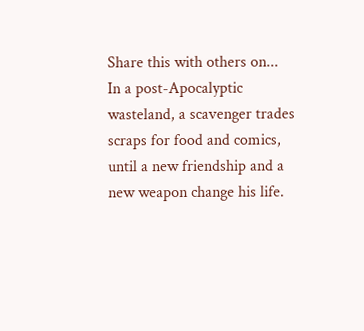Share this with others on...
In a post-Apocalyptic wasteland, a scavenger trades scraps for food and comics, until a new friendship and a new weapon change his life.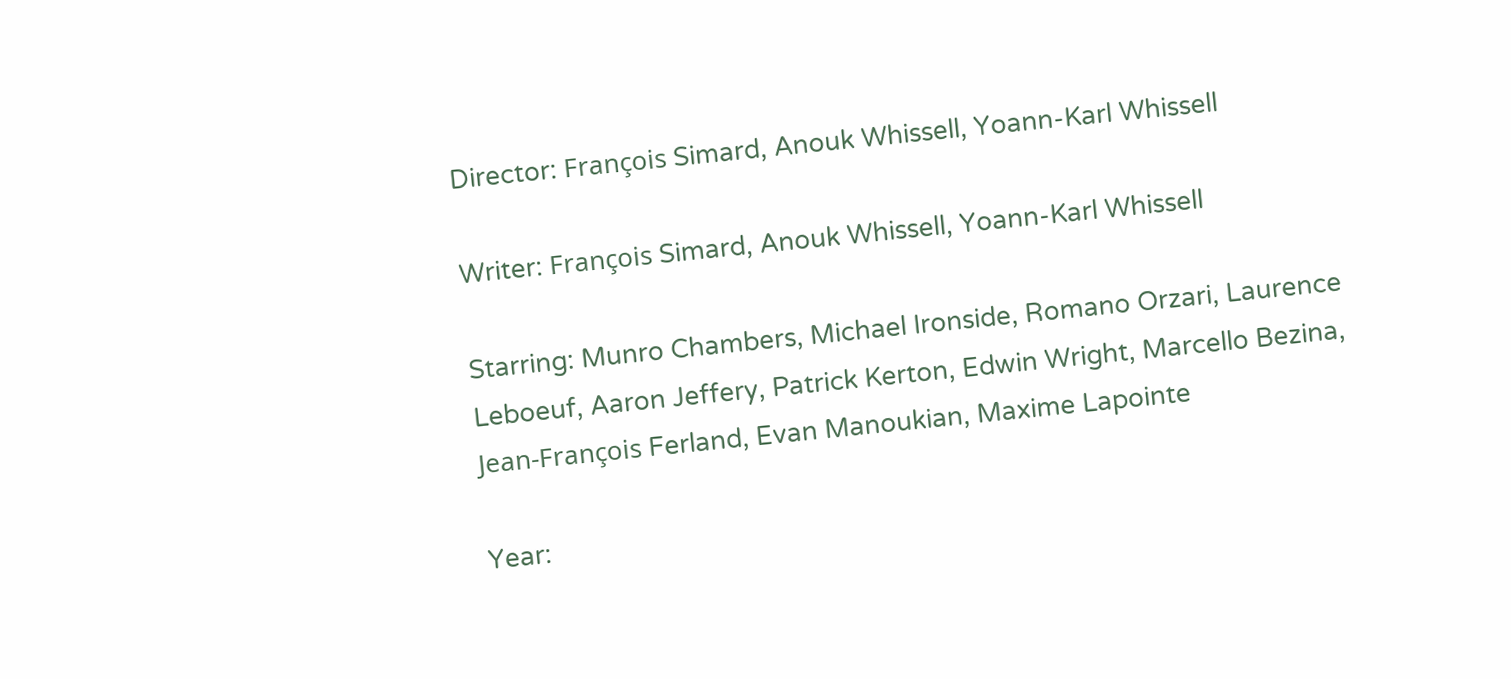Director: François Simard, Anouk Whissell, Yoann-Karl Whissell

Writer: François Simard, Anouk Whissell, Yoann-Karl Whissell

Starring: Munro Chambers, Michael Ironside, Romano Orzari, Laurence Leboeuf, Aaron Jeffery, Patrick Kerton, Edwin Wright, Marcello Bezina, Jean-François Ferland, Evan Manoukian, Maxime Lapointe

Year: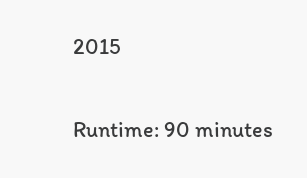2015

Runtime: 90 minutes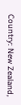Country: New Zealand,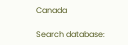Canada

Search database: